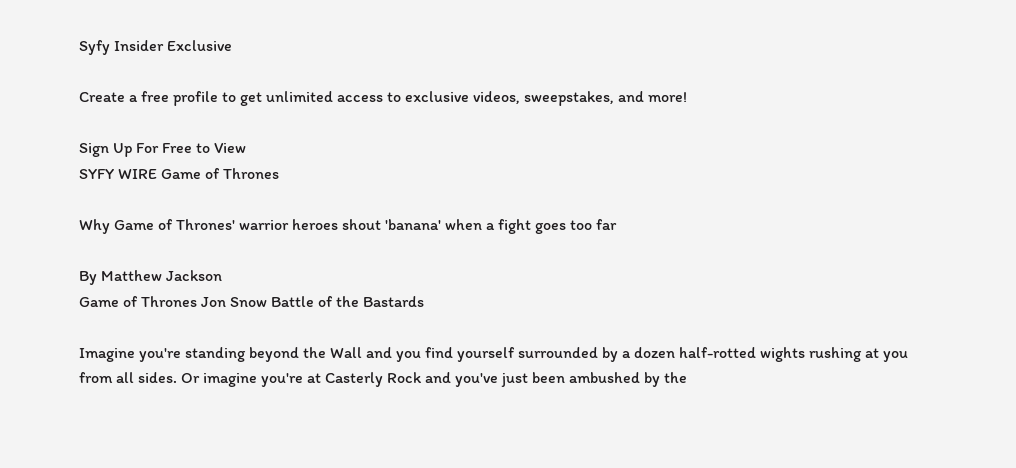Syfy Insider Exclusive

Create a free profile to get unlimited access to exclusive videos, sweepstakes, and more!

Sign Up For Free to View
SYFY WIRE Game of Thrones

Why Game of Thrones' warrior heroes shout 'banana' when a fight goes too far

By Matthew Jackson
Game of Thrones Jon Snow Battle of the Bastards

Imagine you're standing beyond the Wall and you find yourself surrounded by a dozen half-rotted wights rushing at you from all sides. Or imagine you're at Casterly Rock and you've just been ambushed by the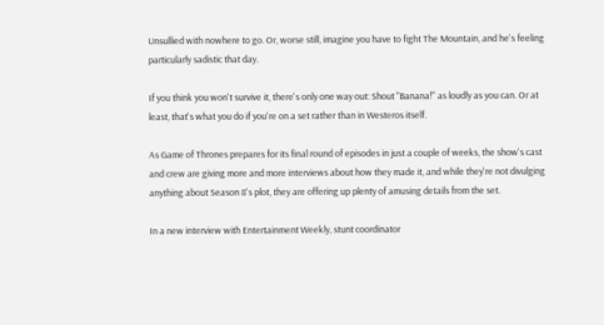Unsullied with nowhere to go. Or, worse still, imagine you have to fight The Mountain, and he's feeling particularly sadistic that day.

If you think you won't survive it, there's only one way out: Shout "Banana!" as loudly as you can. Or at least, that's what you do if you're on a set rather than in Westeros itself.

As Game of Thrones prepares for its final round of episodes in just a couple of weeks, the show's cast and crew are giving more and more interviews about how they made it, and while they're not divulging anything about Season 8's plot, they are offering up plenty of amusing details from the set.

In a new interview with Entertainment Weekly, stunt coordinator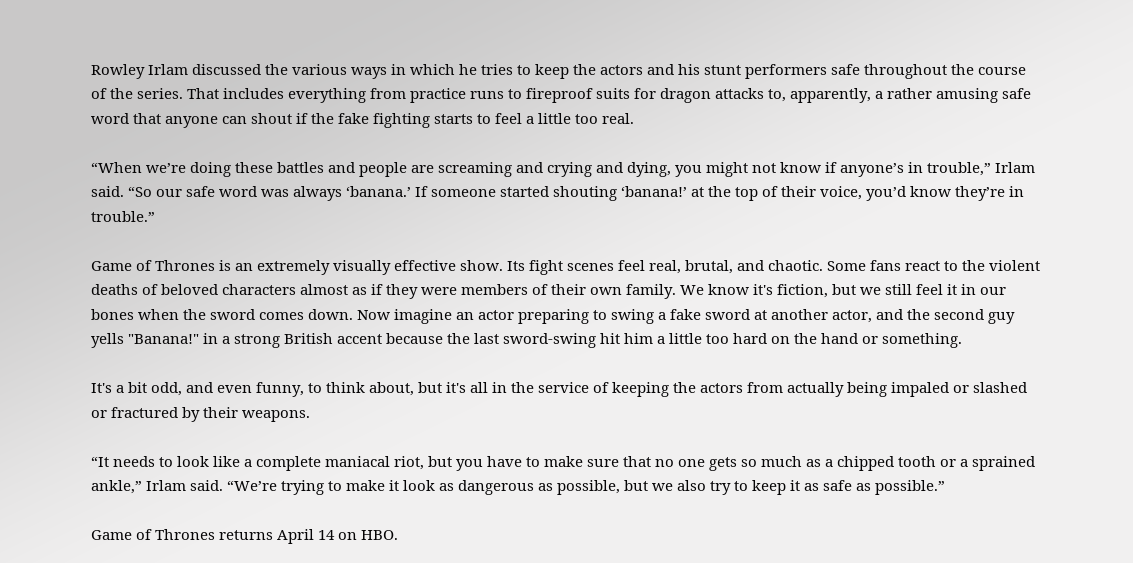Rowley Irlam discussed the various ways in which he tries to keep the actors and his stunt performers safe throughout the course of the series. That includes everything from practice runs to fireproof suits for dragon attacks to, apparently, a rather amusing safe word that anyone can shout if the fake fighting starts to feel a little too real.

“When we’re doing these battles and people are screaming and crying and dying, you might not know if anyone’s in trouble,” Irlam said. “So our safe word was always ‘banana.’ If someone started shouting ‘banana!’ at the top of their voice, you’d know they’re in trouble.”

Game of Thrones is an extremely visually effective show. Its fight scenes feel real, brutal, and chaotic. Some fans react to the violent deaths of beloved characters almost as if they were members of their own family. We know it's fiction, but we still feel it in our bones when the sword comes down. Now imagine an actor preparing to swing a fake sword at another actor, and the second guy yells "Banana!" in a strong British accent because the last sword-swing hit him a little too hard on the hand or something.

It's a bit odd, and even funny, to think about, but it's all in the service of keeping the actors from actually being impaled or slashed or fractured by their weapons.

“It needs to look like a complete maniacal riot, but you have to make sure that no one gets so much as a chipped tooth or a sprained ankle,” Irlam said. “We’re trying to make it look as dangerous as possible, but we also try to keep it as safe as possible.”

Game of Thrones returns April 14 on HBO.